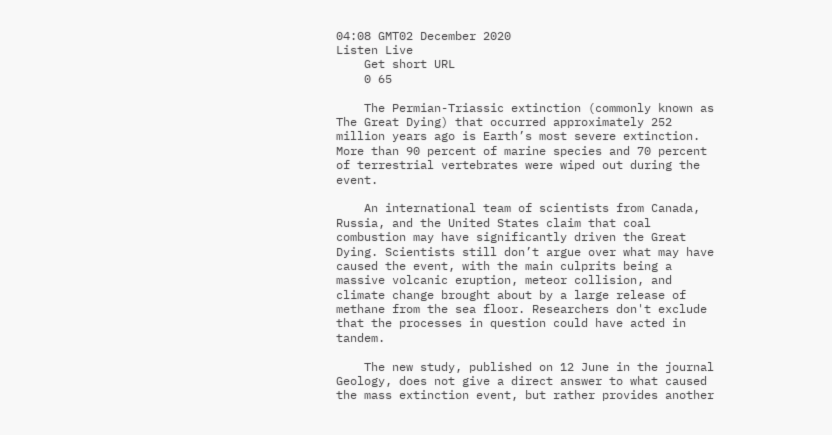04:08 GMT02 December 2020
Listen Live
    Get short URL
    0 65

    The Permian-Triassic extinction (commonly known as The Great Dying) that occurred approximately 252 million years ago is Earth’s most severe extinction. More than 90 percent of marine species and 70 percent of terrestrial vertebrates were wiped out during the event.

    An international team of scientists from Canada, Russia, and the United States claim that coal combustion may have significantly driven the Great Dying. Scientists still don’t argue over what may have caused the event, with the main culprits being a massive volcanic eruption, meteor collision, and climate change brought about by a large release of methane from the sea floor. Researchers don't exclude that the processes in question could have acted in tandem.

    The new study, published on 12 June in the journal Geology, does not give a direct answer to what caused the mass extinction event, but rather provides another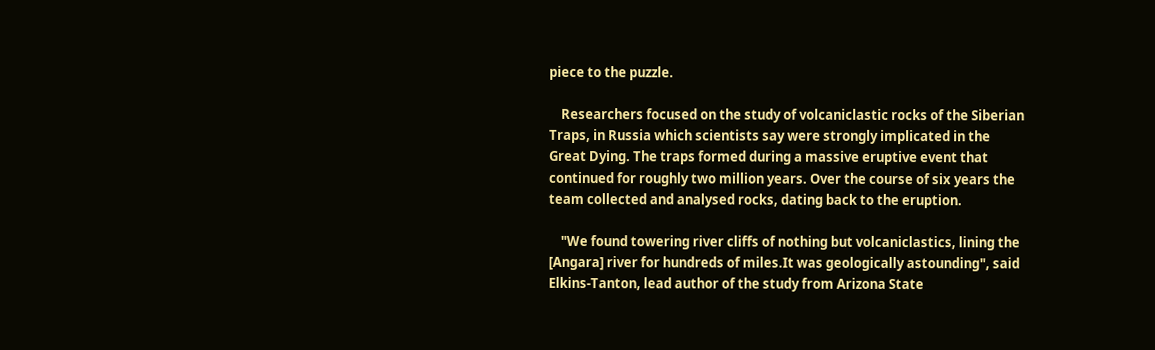piece to the puzzle.

    Researchers focused on the study of volcaniclastic rocks of the Siberian Traps, in Russia which scientists say were strongly implicated in the Great Dying. The traps formed during a massive eruptive event that continued for roughly two million years. Over the course of six years the team collected and analysed rocks, dating back to the eruption.

    "We found towering river cliffs of nothing but volcaniclastics, lining the [Angara] river for hundreds of miles.It was geologically astounding", said Elkins-Tanton, lead author of the study from Arizona State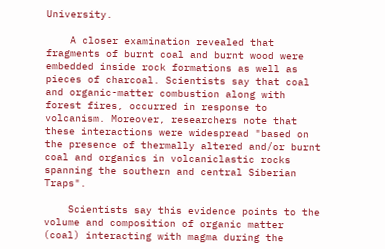University.

    A closer examination revealed that fragments of burnt coal and burnt wood were embedded inside rock formations as well as pieces of charcoal. Scientists say that coal and organic-matter combustion along with forest fires, occurred in response to volcanism. Moreover, researchers note that these interactions were widespread "based on the presence of thermally altered and/or burnt coal and organics in volcaniclastic rocks spanning the southern and central Siberian Traps".

    Scientists say this evidence points to the volume and composition of organic matter (coal) interacting with magma during the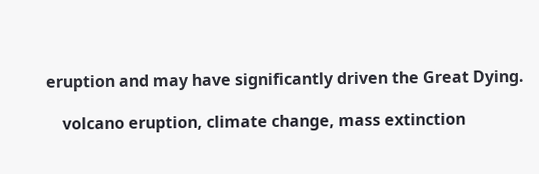eruption and may have significantly driven the Great Dying.

    volcano eruption, climate change, mass extinction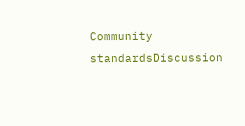Community standardsDiscussion